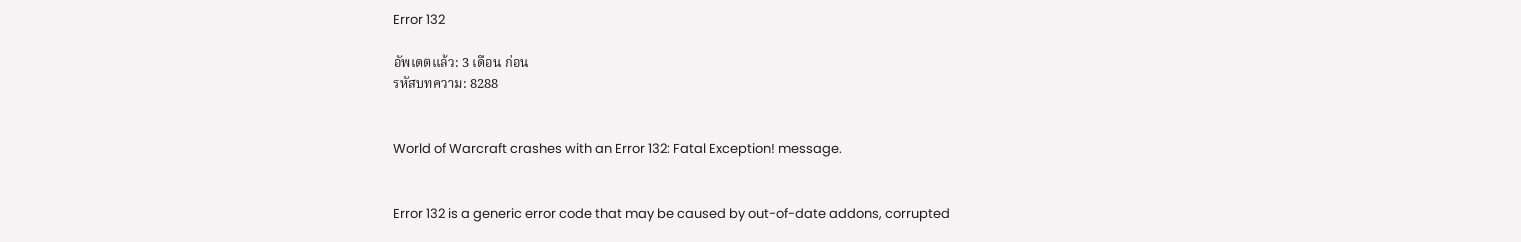Error 132

อัพเดตแล้ว: 3 เดือน ก่อน
รหัสบทความ: 8288


World of Warcraft crashes with an Error 132: Fatal Exception! message.


Error 132 is a generic error code that may be caused by out-of-date addons, corrupted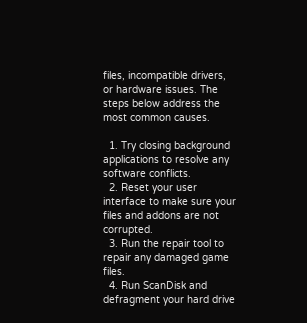files, incompatible drivers, or hardware issues. The steps below address the most common causes.

  1. Try closing background applications to resolve any software conflicts.
  2. Reset your user interface to make sure your files and addons are not corrupted.
  3. Run the repair tool to repair any damaged game files.
  4. Run ScanDisk and defragment your hard drive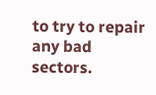to try to repair any bad sectors.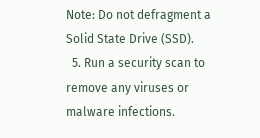Note: Do not defragment a Solid State Drive (SSD).
  5. Run a security scan to remove any viruses or malware infections.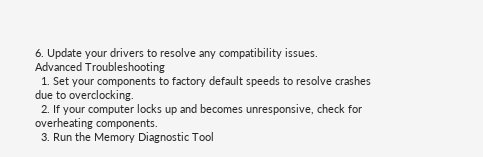6. Update your drivers to resolve any compatibility issues.
Advanced Troubleshooting
  1. Set your components to factory default speeds to resolve crashes due to overclocking.
  2. If your computer locks up and becomes unresponsive, check for overheating components.
  3. Run the Memory Diagnostic Tool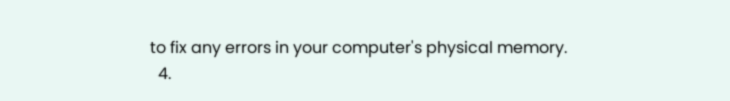to fix any errors in your computer's physical memory.
  4.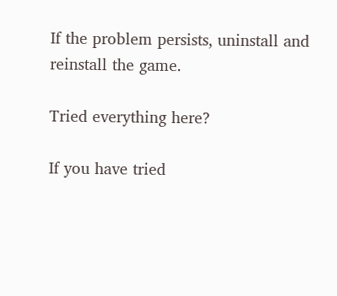If the problem persists, uninstall and reinstall the game.

Tried everything here?

If you have tried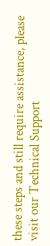these steps and still require assistance, please visit our Technical Support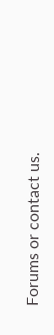Forums or contact us.